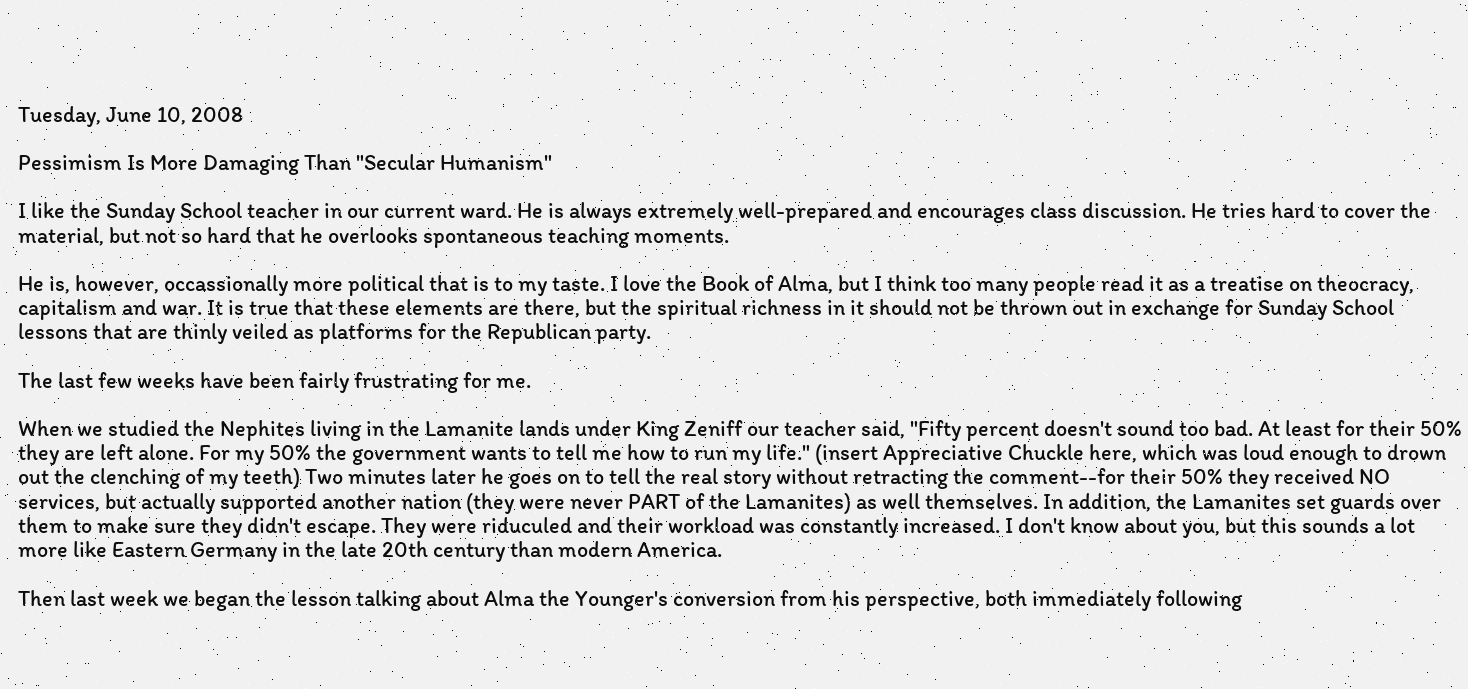Tuesday, June 10, 2008

Pessimism Is More Damaging Than "Secular Humanism"

I like the Sunday School teacher in our current ward. He is always extremely well-prepared and encourages class discussion. He tries hard to cover the material, but not so hard that he overlooks spontaneous teaching moments.

He is, however, occassionally more political that is to my taste. I love the Book of Alma, but I think too many people read it as a treatise on theocracy, capitalism and war. It is true that these elements are there, but the spiritual richness in it should not be thrown out in exchange for Sunday School lessons that are thinly veiled as platforms for the Republican party.

The last few weeks have been fairly frustrating for me.

When we studied the Nephites living in the Lamanite lands under King Zeniff our teacher said, "Fifty percent doesn't sound too bad. At least for their 50% they are left alone. For my 50% the government wants to tell me how to run my life." (insert Appreciative Chuckle here, which was loud enough to drown out the clenching of my teeth) Two minutes later he goes on to tell the real story without retracting the comment--for their 50% they received NO services, but actually supported another nation (they were never PART of the Lamanites) as well themselves. In addition, the Lamanites set guards over them to make sure they didn't escape. They were riduculed and their workload was constantly increased. I don't know about you, but this sounds a lot more like Eastern Germany in the late 20th century than modern America.

Then last week we began the lesson talking about Alma the Younger's conversion from his perspective, both immediately following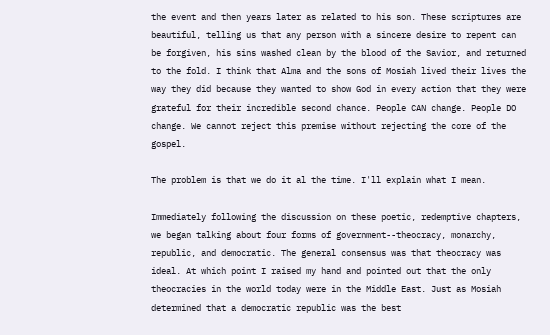the event and then years later as related to his son. These scriptures are beautiful, telling us that any person with a sincere desire to repent can be forgiven, his sins washed clean by the blood of the Savior, and returned to the fold. I think that Alma and the sons of Mosiah lived their lives the way they did because they wanted to show God in every action that they were grateful for their incredible second chance. People CAN change. People DO change. We cannot reject this premise without rejecting the core of the gospel.

The problem is that we do it al the time. I'll explain what I mean.

Immediately following the discussion on these poetic, redemptive chapters, we began talking about four forms of government--theocracy, monarchy, republic, and democratic. The general consensus was that theocracy was ideal. At which point I raised my hand and pointed out that the only theocracies in the world today were in the Middle East. Just as Mosiah determined that a democratic republic was the best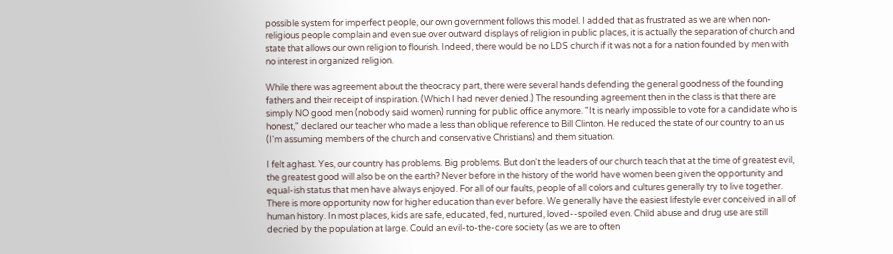possible system for imperfect people, our own government follows this model. I added that as frustrated as we are when non-religious people complain and even sue over outward displays of religion in public places, it is actually the separation of church and state that allows our own religion to flourish. Indeed, there would be no LDS church if it was not a for a nation founded by men with no interest in organized religion.

While there was agreement about the theocracy part, there were several hands defending the general goodness of the founding fathers and their receipt of inspiration. (Which I had never denied.) The resounding agreement then in the class is that there are simply NO good men (nobody said women) running for public office anymore. "It is nearly impossible to vote for a candidate who is honest," declared our teacher who made a less than oblique reference to Bill Clinton. He reduced the state of our country to an us (I'm assuming members of the church and conservative Christians) and them situation.

I felt aghast. Yes, our country has problems. Big problems. But don't the leaders of our church teach that at the time of greatest evil, the greatest good will also be on the earth? Never before in the history of the world have women been given the opportunity and equal-ish status that men have always enjoyed. For all of our faults, people of all colors and cultures generally try to live together. There is more opportunity now for higher education than ever before. We generally have the easiest lifestyle ever conceived in all of human history. In most places, kids are safe, educated, fed, nurtured, loved--spoiled even. Child abuse and drug use are still decried by the population at large. Could an evil-to-the-core society (as we are to often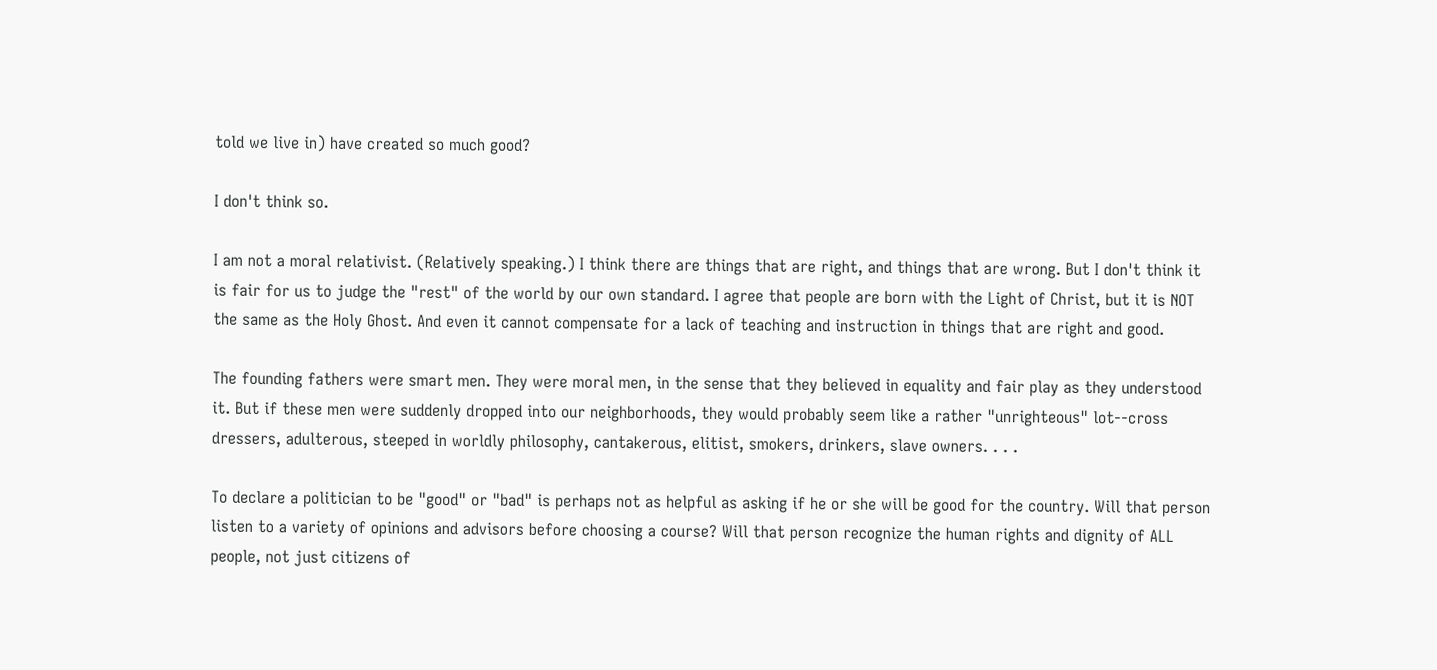told we live in) have created so much good?

I don't think so.

I am not a moral relativist. (Relatively speaking.) I think there are things that are right, and things that are wrong. But I don't think it is fair for us to judge the "rest" of the world by our own standard. I agree that people are born with the Light of Christ, but it is NOT the same as the Holy Ghost. And even it cannot compensate for a lack of teaching and instruction in things that are right and good.

The founding fathers were smart men. They were moral men, in the sense that they believed in equality and fair play as they understood it. But if these men were suddenly dropped into our neighborhoods, they would probably seem like a rather "unrighteous" lot--cross dressers, adulterous, steeped in worldly philosophy, cantakerous, elitist, smokers, drinkers, slave owners. . . .

To declare a politician to be "good" or "bad" is perhaps not as helpful as asking if he or she will be good for the country. Will that person listen to a variety of opinions and advisors before choosing a course? Will that person recognize the human rights and dignity of ALL people, not just citizens of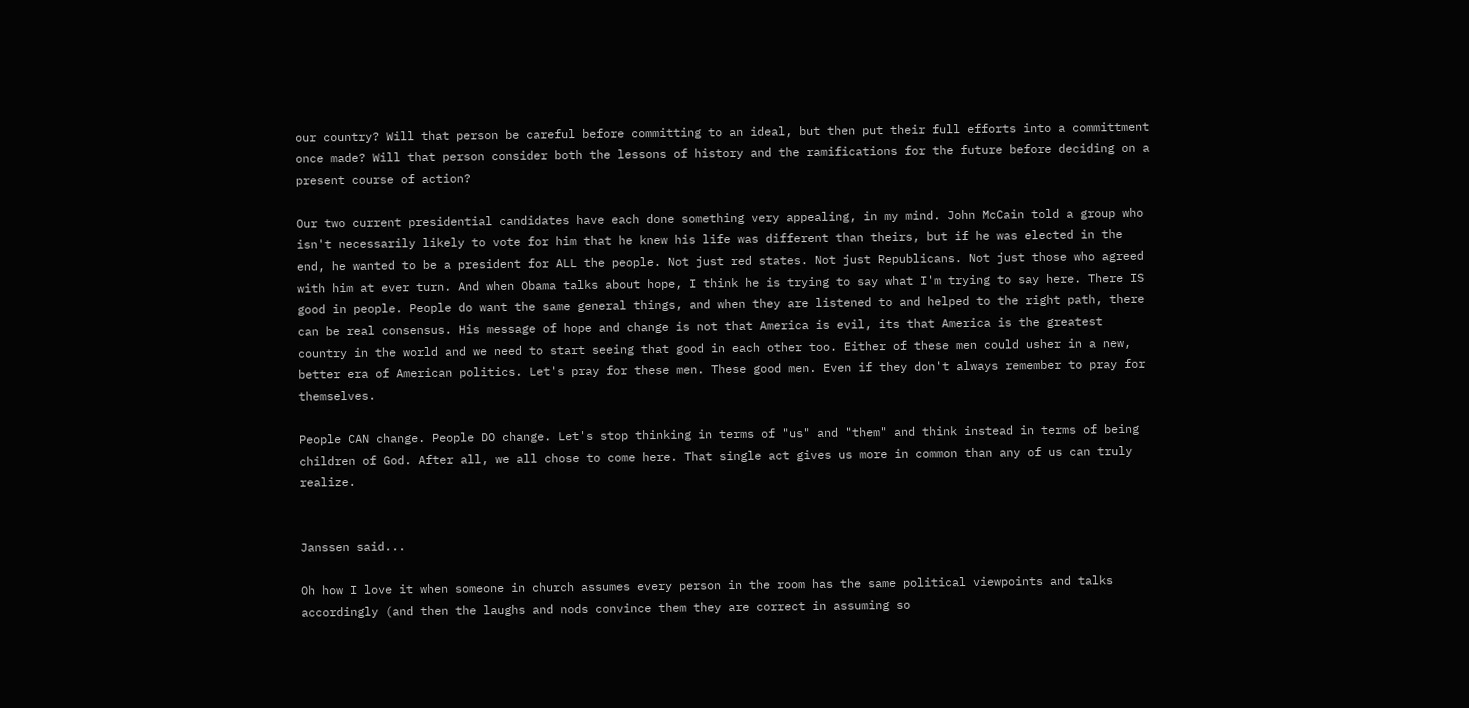our country? Will that person be careful before committing to an ideal, but then put their full efforts into a committment once made? Will that person consider both the lessons of history and the ramifications for the future before deciding on a present course of action?

Our two current presidential candidates have each done something very appealing, in my mind. John McCain told a group who isn't necessarily likely to vote for him that he knew his life was different than theirs, but if he was elected in the end, he wanted to be a president for ALL the people. Not just red states. Not just Republicans. Not just those who agreed with him at ever turn. And when Obama talks about hope, I think he is trying to say what I'm trying to say here. There IS good in people. People do want the same general things, and when they are listened to and helped to the right path, there can be real consensus. His message of hope and change is not that America is evil, its that America is the greatest country in the world and we need to start seeing that good in each other too. Either of these men could usher in a new, better era of American politics. Let's pray for these men. These good men. Even if they don't always remember to pray for themselves.

People CAN change. People DO change. Let's stop thinking in terms of "us" and "them" and think instead in terms of being children of God. After all, we all chose to come here. That single act gives us more in common than any of us can truly realize.


Janssen said...

Oh how I love it when someone in church assumes every person in the room has the same political viewpoints and talks accordingly (and then the laughs and nods convince them they are correct in assuming so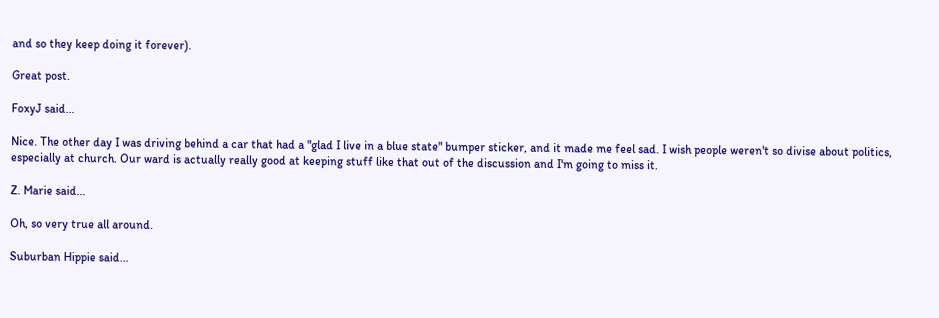and so they keep doing it forever).

Great post.

FoxyJ said...

Nice. The other day I was driving behind a car that had a "glad I live in a blue state" bumper sticker, and it made me feel sad. I wish people weren't so divise about politics, especially at church. Our ward is actually really good at keeping stuff like that out of the discussion and I'm going to miss it.

Z. Marie said...

Oh, so very true all around.

Suburban Hippie said...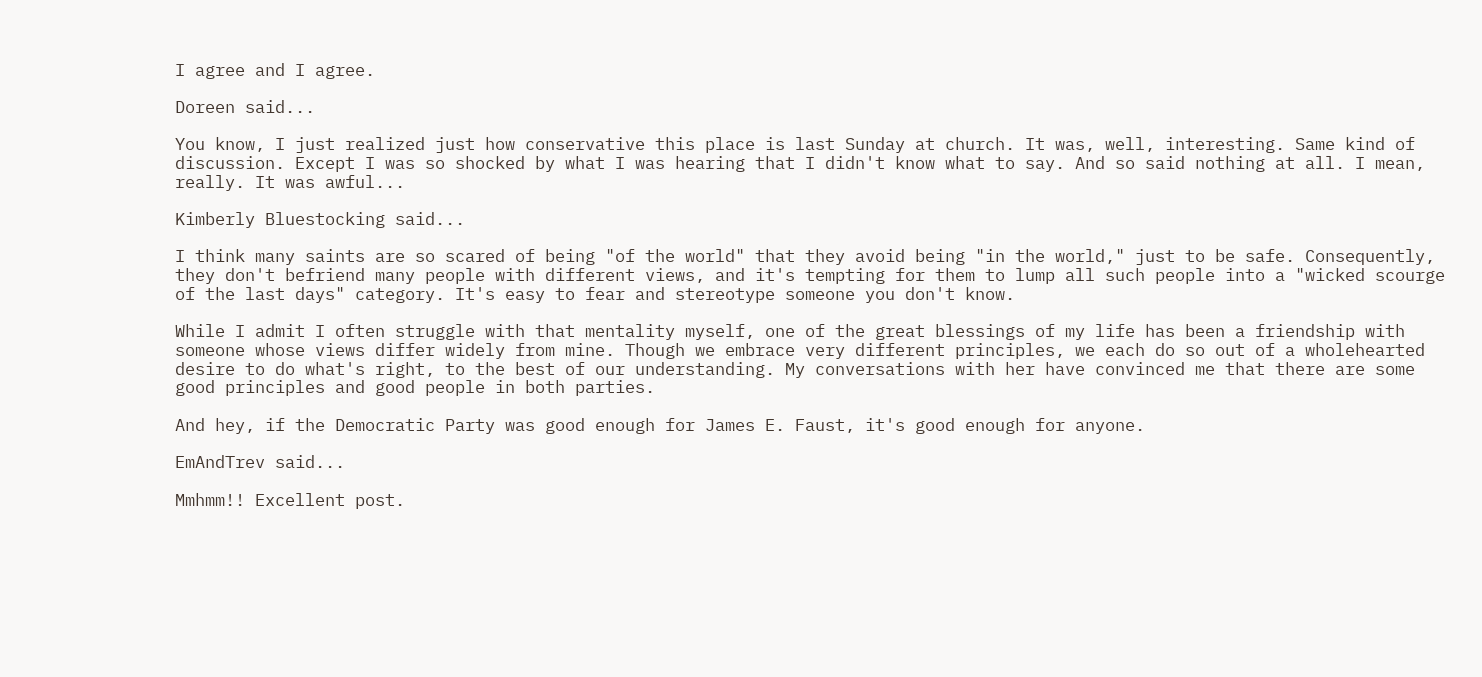I agree and I agree.

Doreen said...

You know, I just realized just how conservative this place is last Sunday at church. It was, well, interesting. Same kind of discussion. Except I was so shocked by what I was hearing that I didn't know what to say. And so said nothing at all. I mean, really. It was awful...

Kimberly Bluestocking said...

I think many saints are so scared of being "of the world" that they avoid being "in the world," just to be safe. Consequently, they don't befriend many people with different views, and it's tempting for them to lump all such people into a "wicked scourge of the last days" category. It's easy to fear and stereotype someone you don't know.

While I admit I often struggle with that mentality myself, one of the great blessings of my life has been a friendship with someone whose views differ widely from mine. Though we embrace very different principles, we each do so out of a wholehearted desire to do what's right, to the best of our understanding. My conversations with her have convinced me that there are some good principles and good people in both parties.

And hey, if the Democratic Party was good enough for James E. Faust, it's good enough for anyone.

EmAndTrev said...

Mmhmm!! Excellent post.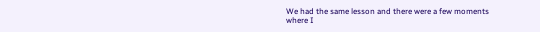We had the same lesson and there were a few moments where I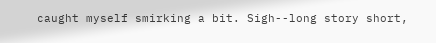caught myself smirking a bit. Sigh--long story short,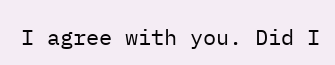I agree with you. Did I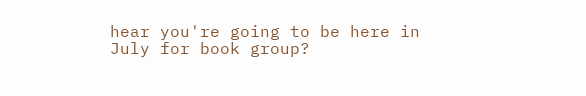hear you're going to be here in July for book group?